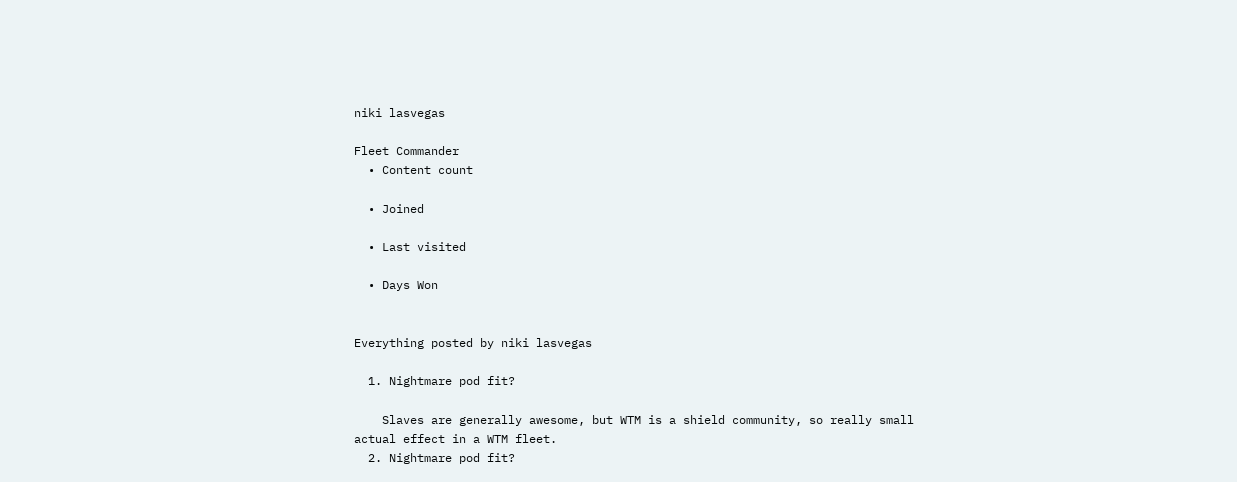niki lasvegas

Fleet Commander
  • Content count

  • Joined

  • Last visited

  • Days Won


Everything posted by niki lasvegas

  1. Nightmare pod fit?

    Slaves are generally awesome, but WTM is a shield community, so really small actual effect in a WTM fleet.
  2. Nightmare pod fit?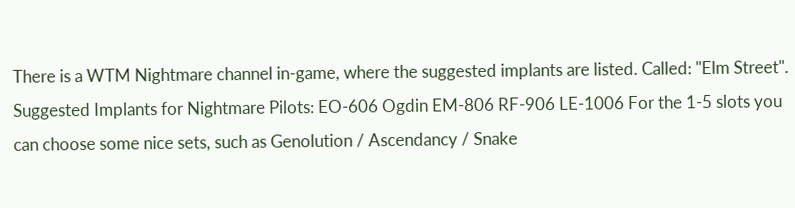There is a WTM Nightmare channel in-game, where the suggested implants are listed. Called: "Elm Street". Suggested Implants for Nightmare Pilots: EO-606 Ogdin EM-806 RF-906 LE-1006 For the 1-5 slots you can choose some nice sets, such as Genolution / Ascendancy / Snake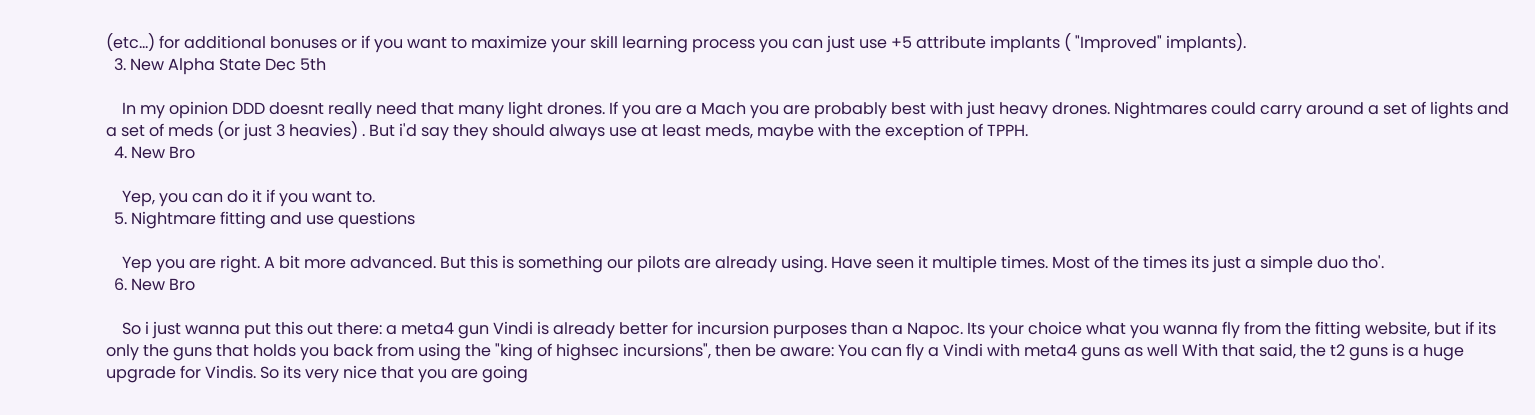(etc...) for additional bonuses or if you want to maximize your skill learning process you can just use +5 attribute implants ( "Improved" implants).
  3. New Alpha State Dec 5th

    In my opinion DDD doesnt really need that many light drones. If you are a Mach you are probably best with just heavy drones. Nightmares could carry around a set of lights and a set of meds (or just 3 heavies) . But i'd say they should always use at least meds, maybe with the exception of TPPH.
  4. New Bro

    Yep, you can do it if you want to.
  5. Nightmare fitting and use questions

    Yep you are right. A bit more advanced. But this is something our pilots are already using. Have seen it multiple times. Most of the times its just a simple duo tho'.
  6. New Bro

    So i just wanna put this out there: a meta4 gun Vindi is already better for incursion purposes than a Napoc. Its your choice what you wanna fly from the fitting website, but if its only the guns that holds you back from using the "king of highsec incursions", then be aware: You can fly a Vindi with meta4 guns as well With that said, the t2 guns is a huge upgrade for Vindis. So its very nice that you are going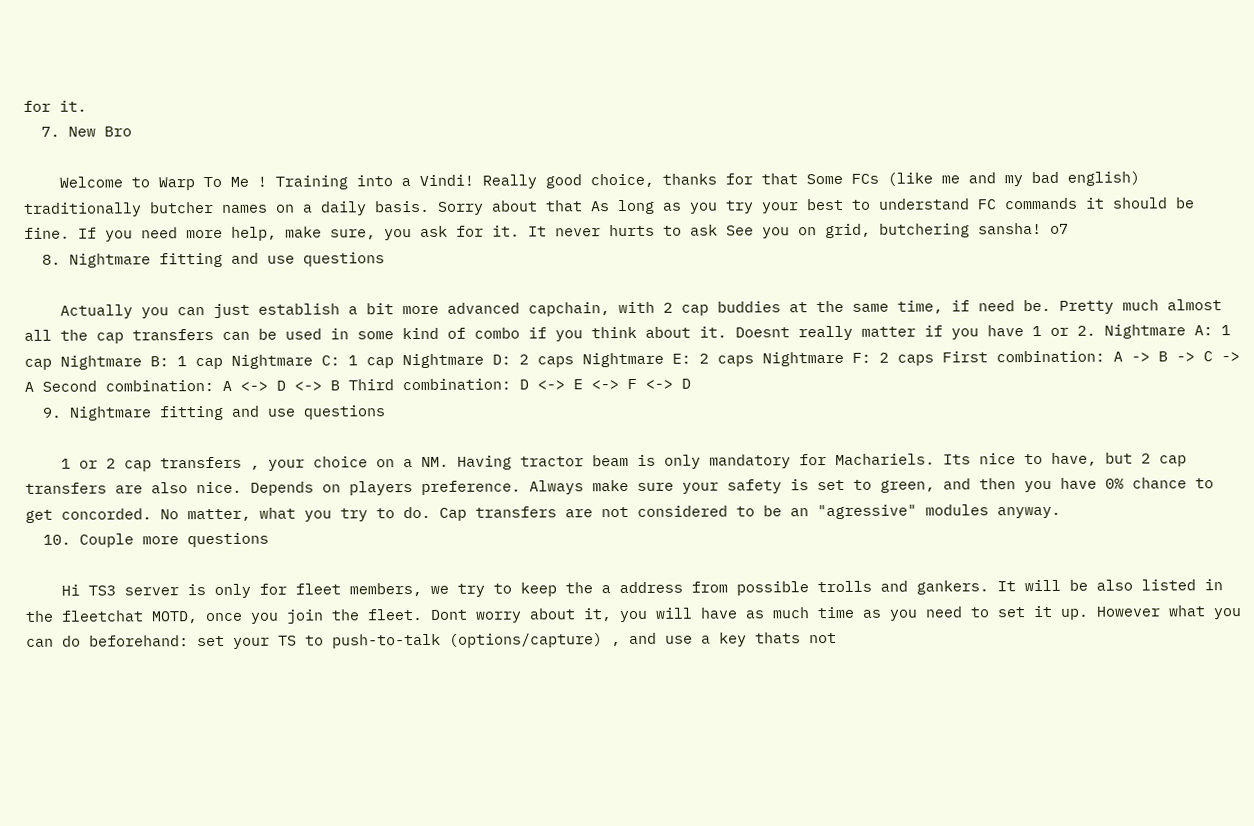for it.
  7. New Bro

    Welcome to Warp To Me ! Training into a Vindi! Really good choice, thanks for that Some FCs (like me and my bad english) traditionally butcher names on a daily basis. Sorry about that As long as you try your best to understand FC commands it should be fine. If you need more help, make sure, you ask for it. It never hurts to ask See you on grid, butchering sansha! o7
  8. Nightmare fitting and use questions

    Actually you can just establish a bit more advanced capchain, with 2 cap buddies at the same time, if need be. Pretty much almost all the cap transfers can be used in some kind of combo if you think about it. Doesnt really matter if you have 1 or 2. Nightmare A: 1 cap Nightmare B: 1 cap Nightmare C: 1 cap Nightmare D: 2 caps Nightmare E: 2 caps Nightmare F: 2 caps First combination: A -> B -> C -> A Second combination: A <-> D <-> B Third combination: D <-> E <-> F <-> D
  9. Nightmare fitting and use questions

    1 or 2 cap transfers , your choice on a NM. Having tractor beam is only mandatory for Machariels. Its nice to have, but 2 cap transfers are also nice. Depends on players preference. Always make sure your safety is set to green, and then you have 0% chance to get concorded. No matter, what you try to do. Cap transfers are not considered to be an "agressive" modules anyway.
  10. Couple more questions

    Hi TS3 server is only for fleet members, we try to keep the a address from possible trolls and gankers. It will be also listed in the fleetchat MOTD, once you join the fleet. Dont worry about it, you will have as much time as you need to set it up. However what you can do beforehand: set your TS to push-to-talk (options/capture) , and use a key thats not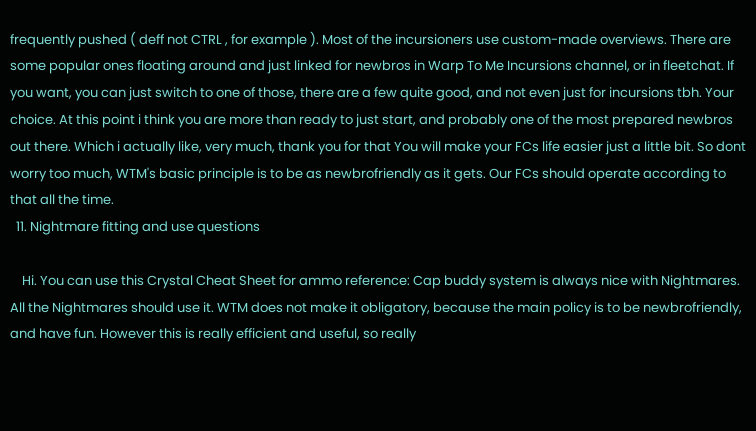frequently pushed ( deff not CTRL , for example ). Most of the incursioners use custom-made overviews. There are some popular ones floating around and just linked for newbros in Warp To Me Incursions channel, or in fleetchat. If you want, you can just switch to one of those, there are a few quite good, and not even just for incursions tbh. Your choice. At this point i think you are more than ready to just start, and probably one of the most prepared newbros out there. Which i actually like, very much, thank you for that You will make your FCs life easier just a little bit. So dont worry too much, WTM's basic principle is to be as newbrofriendly as it gets. Our FCs should operate according to that all the time.
  11. Nightmare fitting and use questions

    Hi. You can use this Crystal Cheat Sheet for ammo reference: Cap buddy system is always nice with Nightmares. All the Nightmares should use it. WTM does not make it obligatory, because the main policy is to be newbrofriendly, and have fun. However this is really efficient and useful, so really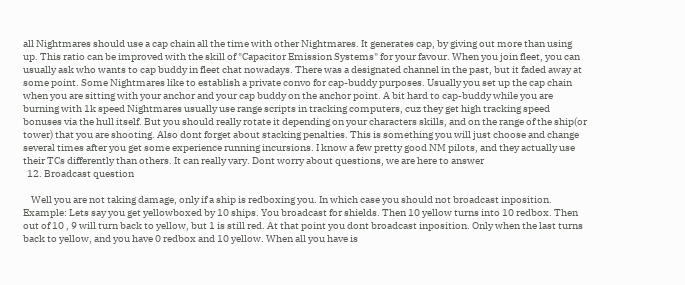all Nightmares should use a cap chain all the time with other Nightmares. It generates cap, by giving out more than using up. This ratio can be improved with the skill of "Capacitor Emission Systems" for your favour. When you join fleet, you can usually ask who wants to cap buddy in fleet chat nowadays. There was a designated channel in the past, but it faded away at some point. Some Nightmares like to establish a private convo for cap-buddy purposes. Usually you set up the cap chain when you are sitting with your anchor and your cap buddy on the anchor point. A bit hard to cap-buddy while you are burning with 1k speed Nightmares usually use range scripts in tracking computers, cuz they get high tracking speed bonuses via the hull itself. But you should really rotate it depending on your characters skills, and on the range of the ship(or tower) that you are shooting. Also dont forget about stacking penalties. This is something you will just choose and change several times after you get some experience running incursions. I know a few pretty good NM pilots, and they actually use their TCs differently than others. It can really vary. Dont worry about questions, we are here to answer
  12. Broadcast question

    Well you are not taking damage, only if a ship is redboxing you. In which case you should not broadcast inposition. Example: Lets say you get yellowboxed by 10 ships. You broadcast for shields. Then 10 yellow turns into 10 redbox. Then out of 10 , 9 will turn back to yellow, but 1 is still red. At that point you dont broadcast inposition. Only when the last turns back to yellow, and you have 0 redbox and 10 yellow. When all you have is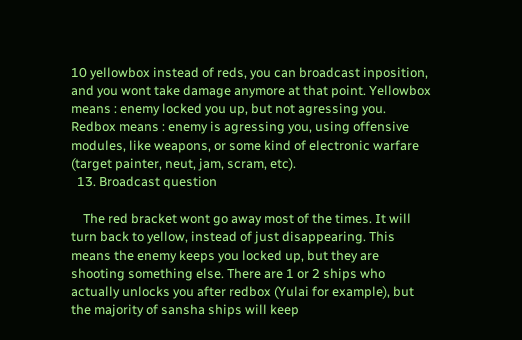10 yellowbox instead of reds, you can broadcast inposition, and you wont take damage anymore at that point. Yellowbox means : enemy locked you up, but not agressing you. Redbox means : enemy is agressing you, using offensive modules, like weapons, or some kind of electronic warfare (target painter, neut, jam, scram, etc).
  13. Broadcast question

    The red bracket wont go away most of the times. It will turn back to yellow, instead of just disappearing. This means the enemy keeps you locked up, but they are shooting something else. There are 1 or 2 ships who actually unlocks you after redbox (Yulai for example), but the majority of sansha ships will keep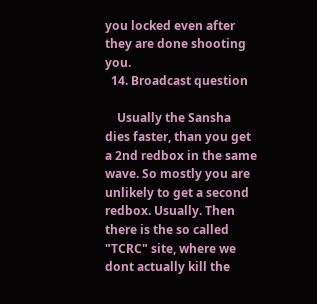you locked even after they are done shooting you.
  14. Broadcast question

    Usually the Sansha dies faster, than you get a 2nd redbox in the same wave. So mostly you are unlikely to get a second redbox. Usually. Then there is the so called "TCRC" site, where we dont actually kill the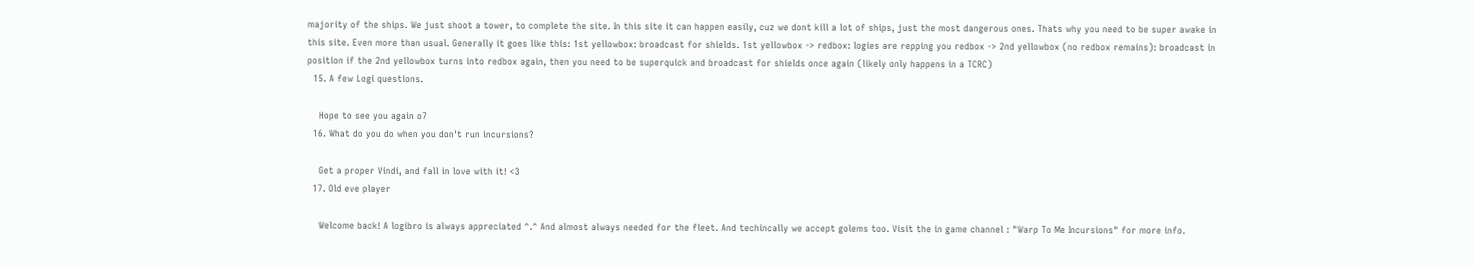majority of the ships. We just shoot a tower, to complete the site. In this site it can happen easily, cuz we dont kill a lot of ships, just the most dangerous ones. Thats why you need to be super awake in this site. Even more than usual. Generally it goes like this: 1st yellowbox: broadcast for shields. 1st yellowbox -> redbox: logies are repping you redbox -> 2nd yellowbox (no redbox remains): broadcast in position if the 2nd yellowbox turns into redbox again, then you need to be superquick and broadcast for shields once again (likely only happens in a TCRC)
  15. A few Logi questions.

    Hope to see you again o7
  16. What do you do when you don't run incursions?

    Get a proper Vindi, and fall in love with it! <3
  17. Old eve player

    Welcome back! A logibro is always appreciated ^.^ And almost always needed for the fleet. And techincally we accept golems too. Visit the in game channel : "Warp To Me Incursions" for more info.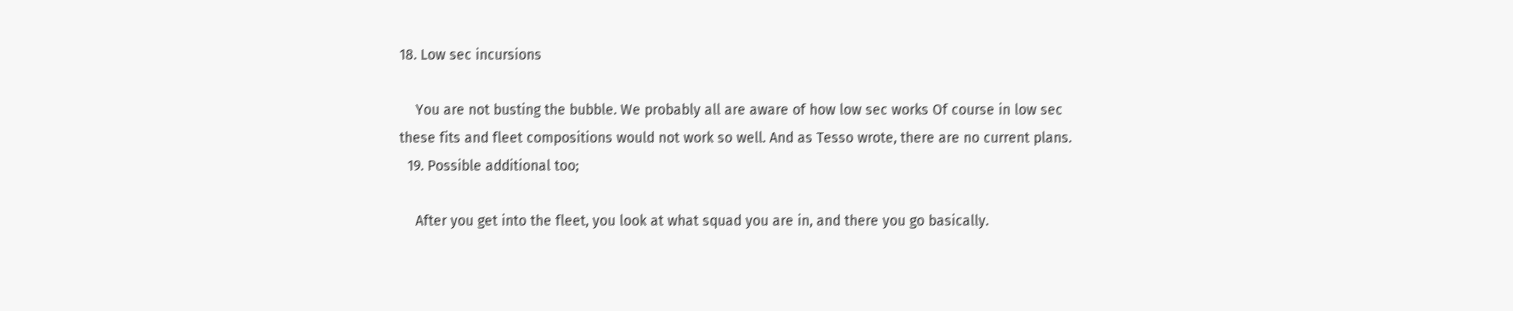18. Low sec incursions

    You are not busting the bubble. We probably all are aware of how low sec works Of course in low sec these fits and fleet compositions would not work so well. And as Tesso wrote, there are no current plans.
  19. Possible additional too;

    After you get into the fleet, you look at what squad you are in, and there you go basically.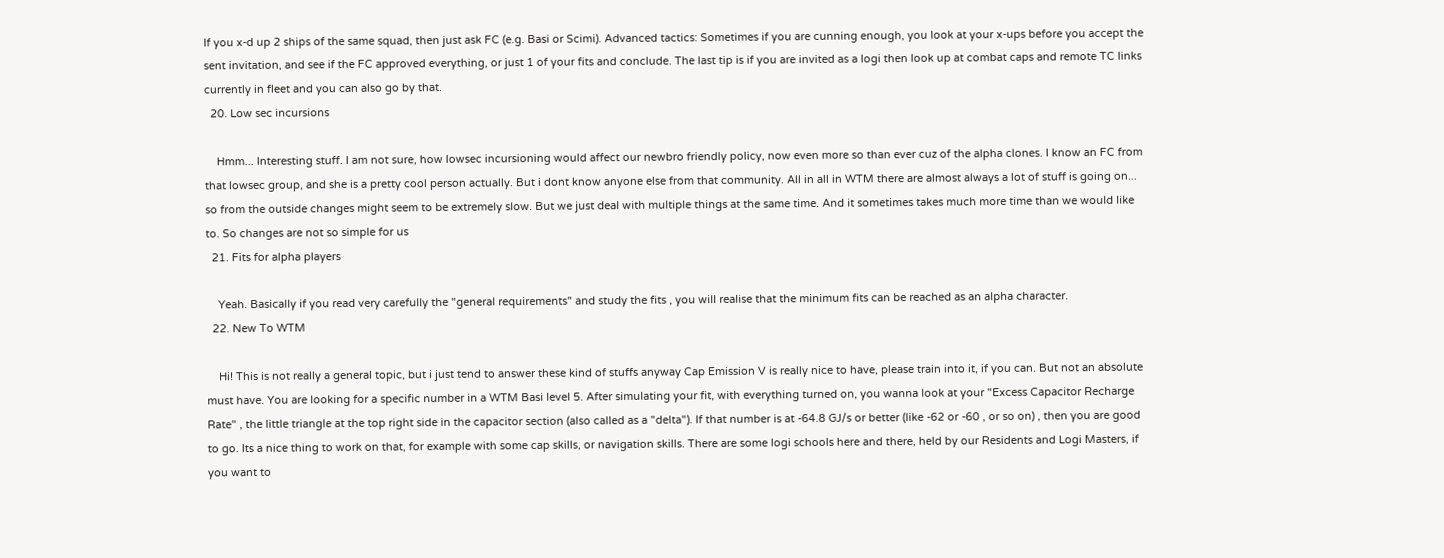If you x-d up 2 ships of the same squad, then just ask FC (e.g. Basi or Scimi). Advanced tactics: Sometimes if you are cunning enough, you look at your x-ups before you accept the sent invitation, and see if the FC approved everything, or just 1 of your fits and conclude. The last tip is if you are invited as a logi then look up at combat caps and remote TC links currently in fleet and you can also go by that.
  20. Low sec incursions

    Hmm... Interesting stuff. I am not sure, how lowsec incursioning would affect our newbro friendly policy, now even more so than ever cuz of the alpha clones. I know an FC from that lowsec group, and she is a pretty cool person actually. But i dont know anyone else from that community. All in all in WTM there are almost always a lot of stuff is going on... so from the outside changes might seem to be extremely slow. But we just deal with multiple things at the same time. And it sometimes takes much more time than we would like to. So changes are not so simple for us
  21. Fits for alpha players

    Yeah. Basically if you read very carefully the "general requirements" and study the fits , you will realise that the minimum fits can be reached as an alpha character.
  22. New To WTM

    Hi! This is not really a general topic, but i just tend to answer these kind of stuffs anyway Cap Emission V is really nice to have, please train into it, if you can. But not an absolute must have. You are looking for a specific number in a WTM Basi level 5. After simulating your fit, with everything turned on, you wanna look at your "Excess Capacitor Recharge Rate" , the little triangle at the top right side in the capacitor section (also called as a "delta"). If that number is at -64.8 GJ/s or better (like -62 or -60 , or so on) , then you are good to go. Its a nice thing to work on that, for example with some cap skills, or navigation skills. There are some logi schools here and there, held by our Residents and Logi Masters, if you want to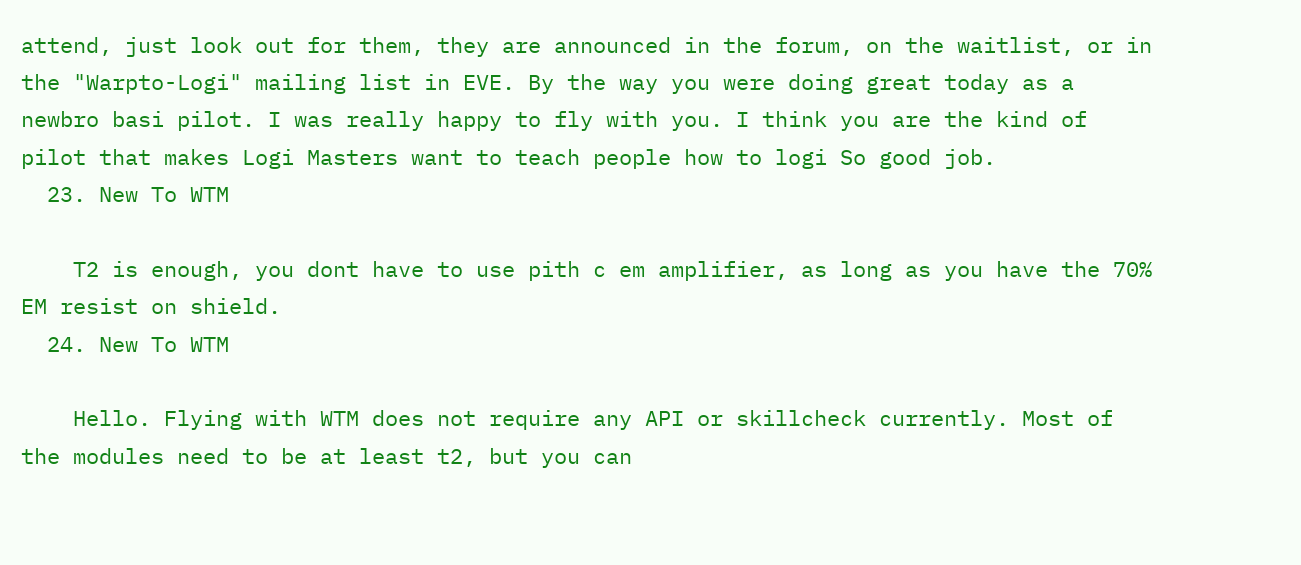attend, just look out for them, they are announced in the forum, on the waitlist, or in the "Warpto-Logi" mailing list in EVE. By the way you were doing great today as a newbro basi pilot. I was really happy to fly with you. I think you are the kind of pilot that makes Logi Masters want to teach people how to logi So good job.
  23. New To WTM

    T2 is enough, you dont have to use pith c em amplifier, as long as you have the 70% EM resist on shield.
  24. New To WTM

    Hello. Flying with WTM does not require any API or skillcheck currently. Most of the modules need to be at least t2, but you can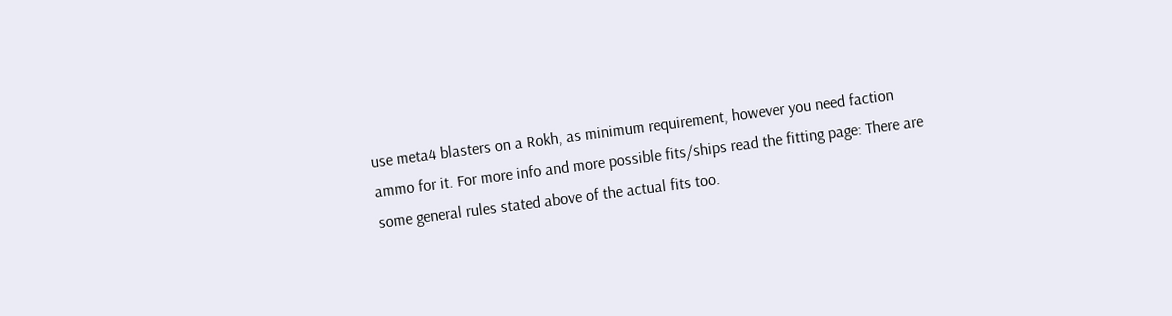use meta4 blasters on a Rokh, as minimum requirement, however you need faction ammo for it. For more info and more possible fits/ships read the fitting page: There are some general rules stated above of the actual fits too.